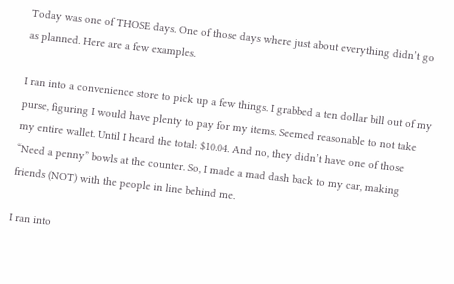Today was one of THOSE days. One of those days where just about everything didn’t go as planned. Here are a few examples.

I ran into a convenience store to pick up a few things. I grabbed a ten dollar bill out of my purse, figuring I would have plenty to pay for my items. Seemed reasonable to not take my entire wallet. Until I heard the total: $10.04. And no, they didn’t have one of those “Need a penny” bowls at the counter. So, I made a mad dash back to my car, making friends (NOT) with the people in line behind me.

I ran into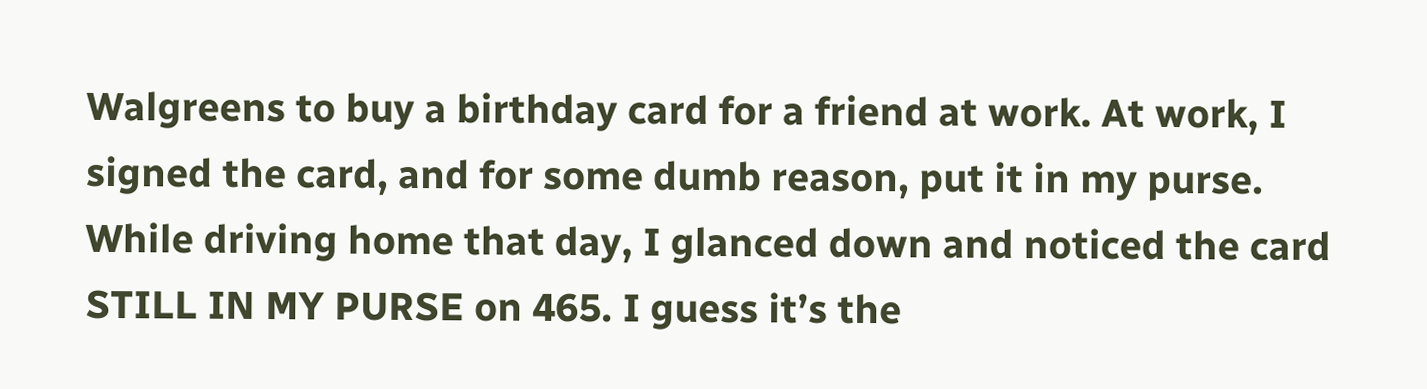Walgreens to buy a birthday card for a friend at work. At work, I signed the card, and for some dumb reason, put it in my purse. While driving home that day, I glanced down and noticed the card STILL IN MY PURSE on 465. I guess it’s the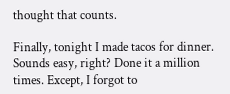thought that counts.

Finally, tonight I made tacos for dinner. Sounds easy, right? Done it a million times. Except, I forgot to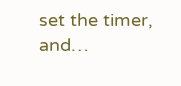set the timer, and…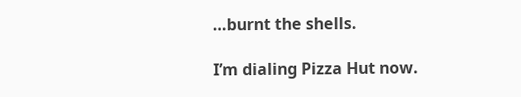…burnt the shells.

I’m dialing Pizza Hut now.